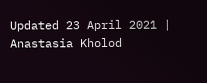Updated 23 April 2021 | Anastasia Kholod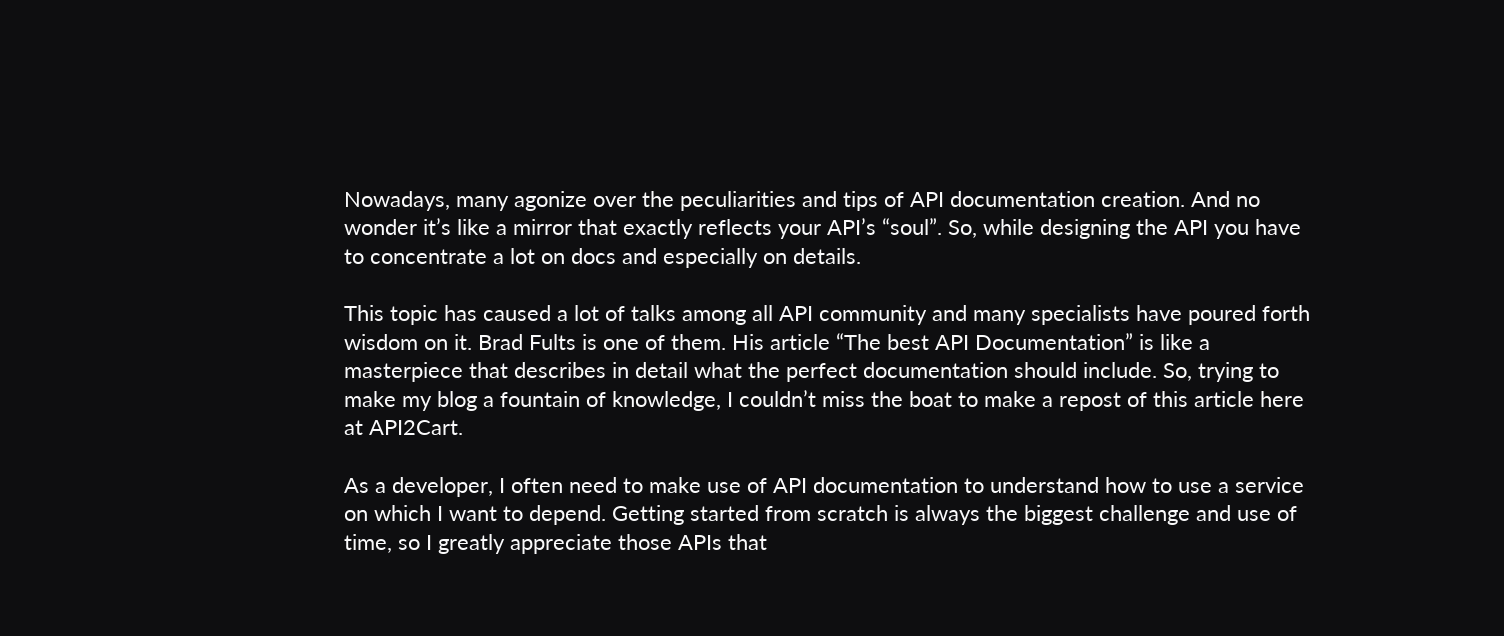Nowadays, many agonize over the peculiarities and tips of API documentation creation. And no wonder it’s like a mirror that exactly reflects your API’s “soul”. So, while designing the API you have to concentrate a lot on docs and especially on details.

This topic has caused a lot of talks among all API community and many specialists have poured forth wisdom on it. Brad Fults is one of them. His article “The best API Documentation” is like a masterpiece that describes in detail what the perfect documentation should include. So, trying to make my blog a fountain of knowledge, I couldn’t miss the boat to make a repost of this article here at API2Cart.

As a developer, I often need to make use of API documentation to understand how to use a service on which I want to depend. Getting started from scratch is always the biggest challenge and use of time, so I greatly appreciate those APIs that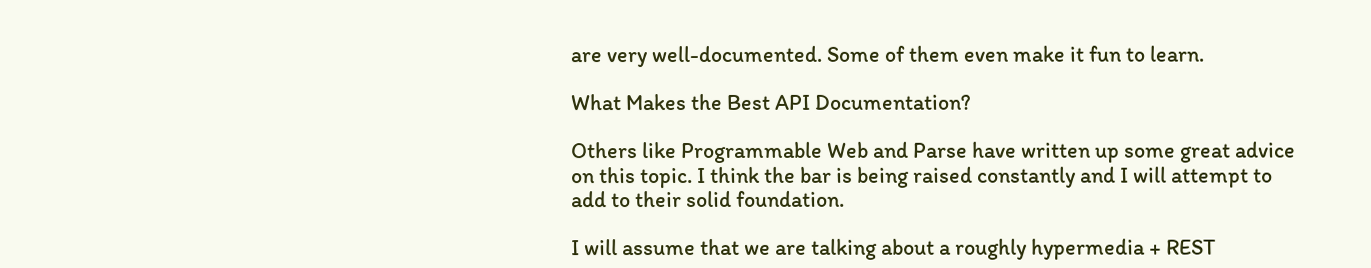are very well-documented. Some of them even make it fun to learn.

What Makes the Best API Documentation?

Others like Programmable Web and Parse have written up some great advice on this topic. I think the bar is being raised constantly and I will attempt to add to their solid foundation.

I will assume that we are talking about a roughly hypermedia + REST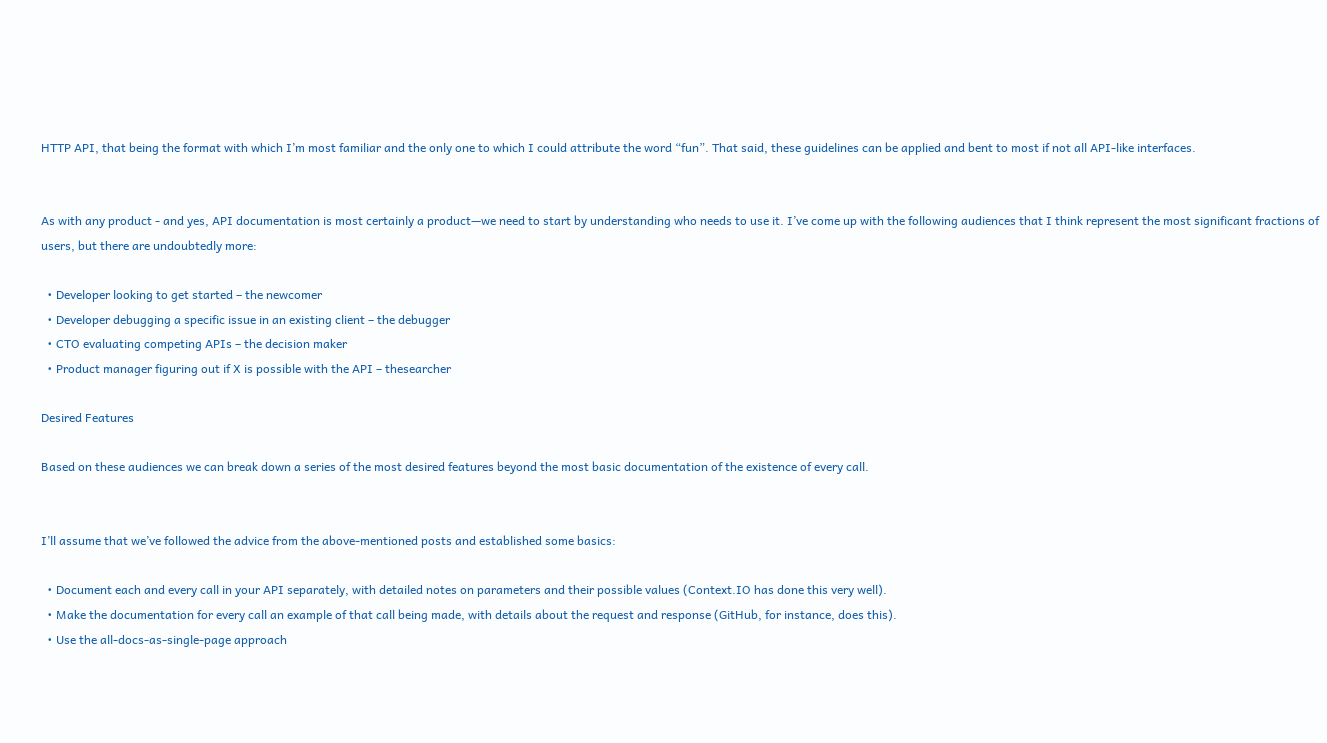HTTP API, that being the format with which I’m most familiar and the only one to which I could attribute the word “fun”. That said, these guidelines can be applied and bent to most if not all API-like interfaces.


As with any product - and yes, API documentation is most certainly a product—we need to start by understanding who needs to use it. I’ve come up with the following audiences that I think represent the most significant fractions of users, but there are undoubtedly more:

  • Developer looking to get started – the newcomer
  • Developer debugging a specific issue in an existing client – the debugger
  • CTO evaluating competing APIs – the decision maker
  • Product manager figuring out if X is possible with the API – thesearcher

Desired Features

Based on these audiences we can break down a series of the most desired features beyond the most basic documentation of the existence of every call.


I’ll assume that we’ve followed the advice from the above-mentioned posts and established some basics:

  • Document each and every call in your API separately, with detailed notes on parameters and their possible values (Context.IO has done this very well).
  • Make the documentation for every call an example of that call being made, with details about the request and response (GitHub, for instance, does this).
  • Use the all-docs-as-single-page approach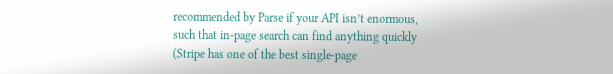recommended by Parse if your API isn’t enormous, such that in-page search can find anything quickly (Stripe has one of the best single-page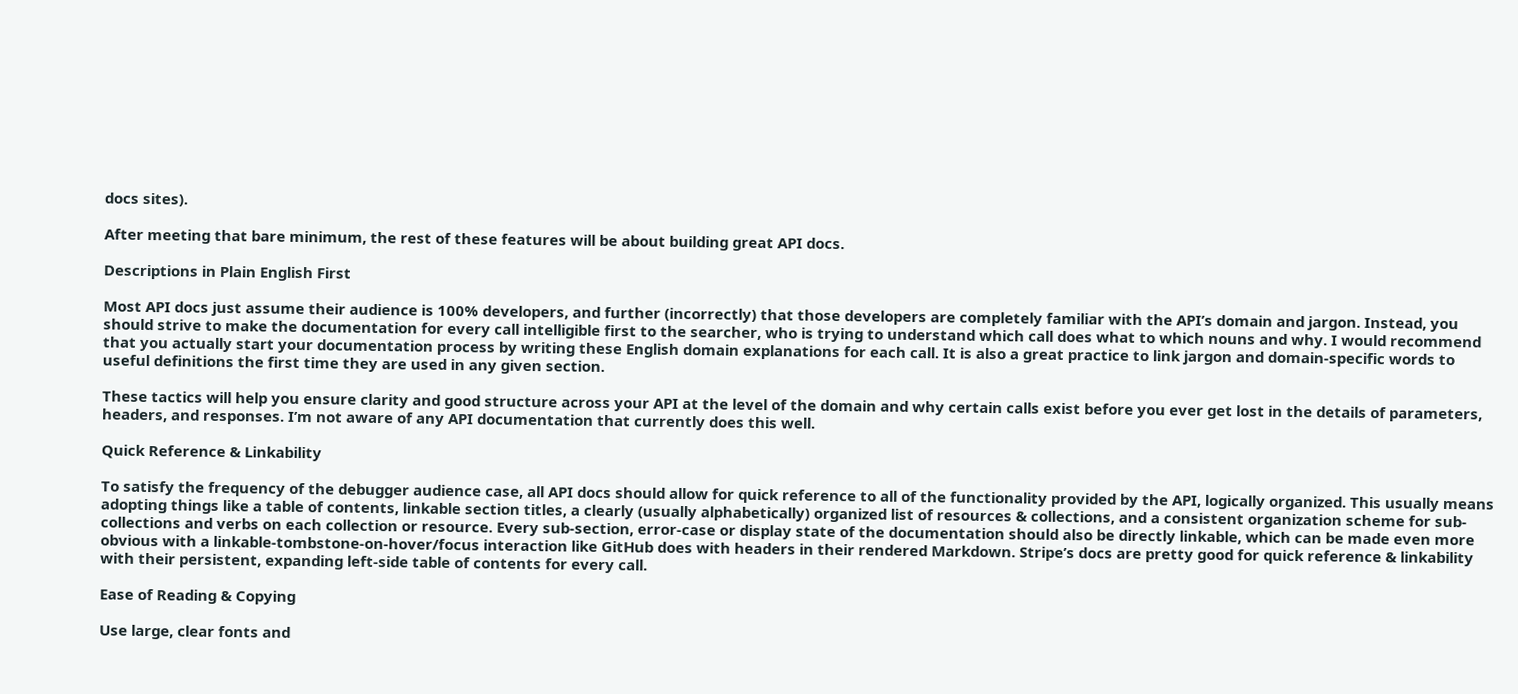docs sites).

After meeting that bare minimum, the rest of these features will be about building great API docs.

Descriptions in Plain English First

Most API docs just assume their audience is 100% developers, and further (incorrectly) that those developers are completely familiar with the API’s domain and jargon. Instead, you should strive to make the documentation for every call intelligible first to the searcher, who is trying to understand which call does what to which nouns and why. I would recommend that you actually start your documentation process by writing these English domain explanations for each call. It is also a great practice to link jargon and domain-specific words to useful definitions the first time they are used in any given section.

These tactics will help you ensure clarity and good structure across your API at the level of the domain and why certain calls exist before you ever get lost in the details of parameters, headers, and responses. I’m not aware of any API documentation that currently does this well.

Quick Reference & Linkability

To satisfy the frequency of the debugger audience case, all API docs should allow for quick reference to all of the functionality provided by the API, logically organized. This usually means adopting things like a table of contents, linkable section titles, a clearly (usually alphabetically) organized list of resources & collections, and a consistent organization scheme for sub-collections and verbs on each collection or resource. Every sub-section, error-case or display state of the documentation should also be directly linkable, which can be made even more obvious with a linkable-tombstone-on-hover/focus interaction like GitHub does with headers in their rendered Markdown. Stripe’s docs are pretty good for quick reference & linkability with their persistent, expanding left-side table of contents for every call.

Ease of Reading & Copying

Use large, clear fonts and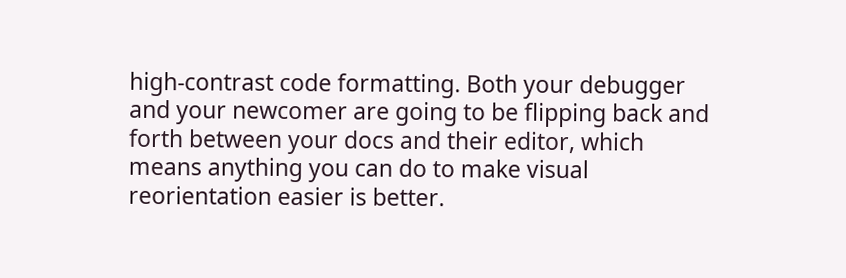high-contrast code formatting. Both your debugger and your newcomer are going to be flipping back and forth between your docs and their editor, which means anything you can do to make visual reorientation easier is better.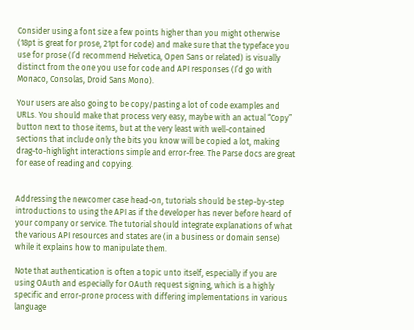Consider using a font size a few points higher than you might otherwise (18pt is great for prose, 21pt for code) and make sure that the typeface you use for prose (I’d recommend Helvetica, Open Sans or related) is visually distinct from the one you use for code and API responses (I’d go with Monaco, Consolas, Droid Sans Mono).

Your users are also going to be copy/pasting a lot of code examples and URLs. You should make that process very easy, maybe with an actual “Copy” button next to those items, but at the very least with well-contained sections that include only the bits you know will be copied a lot, making drag-to-highlight interactions simple and error-free. The Parse docs are great for ease of reading and copying.


Addressing the newcomer case head-on, tutorials should be step-by-step introductions to using the API as if the developer has never before heard of your company or service. The tutorial should integrate explanations of what the various API resources and states are (in a business or domain sense) while it explains how to manipulate them.

Note that authentication is often a topic unto itself, especially if you are using OAuth and especially for OAuth request signing, which is a highly specific and error-prone process with differing implementations in various language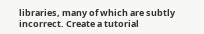libraries, many of which are subtly incorrect. Create a tutorial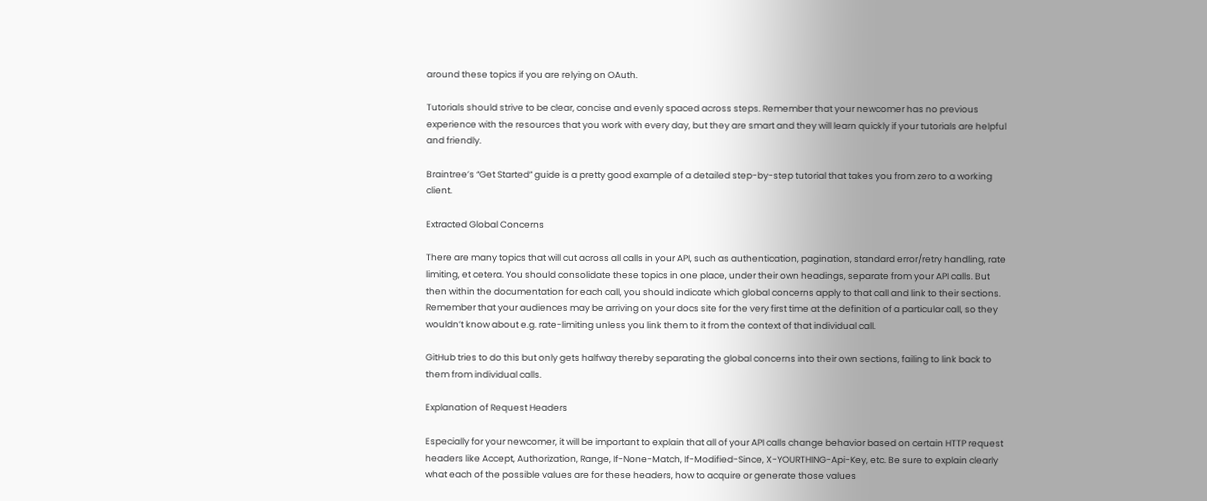around these topics if you are relying on OAuth.

Tutorials should strive to be clear, concise and evenly spaced across steps. Remember that your newcomer has no previous experience with the resources that you work with every day, but they are smart and they will learn quickly if your tutorials are helpful and friendly.

Braintree’s “Get Started” guide is a pretty good example of a detailed step-by-step tutorial that takes you from zero to a working client.

Extracted Global Concerns

There are many topics that will cut across all calls in your API, such as authentication, pagination, standard error/retry handling, rate limiting, et cetera. You should consolidate these topics in one place, under their own headings, separate from your API calls. But then within the documentation for each call, you should indicate which global concerns apply to that call and link to their sections. Remember that your audiences may be arriving on your docs site for the very first time at the definition of a particular call, so they wouldn’t know about e.g. rate-limiting unless you link them to it from the context of that individual call.

GitHub tries to do this but only gets halfway thereby separating the global concerns into their own sections, failing to link back to them from individual calls.

Explanation of Request Headers

Especially for your newcomer, it will be important to explain that all of your API calls change behavior based on certain HTTP request headers like Accept, Authorization, Range, If-None-Match, If-Modified-Since, X-YOURTHING-Api-Key, etc. Be sure to explain clearly what each of the possible values are for these headers, how to acquire or generate those values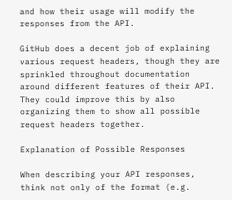and how their usage will modify the responses from the API.

GitHub does a decent job of explaining various request headers, though they are sprinkled throughout documentation around different features of their API. They could improve this by also organizing them to show all possible request headers together.

Explanation of Possible Responses

When describing your API responses, think not only of the format (e.g.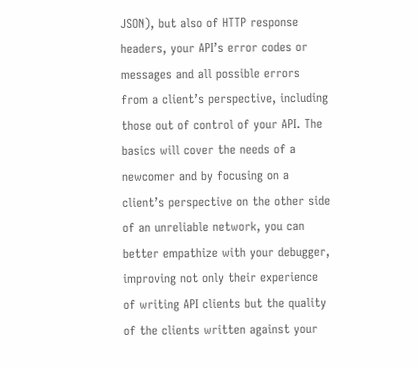JSON), but also of HTTP response headers, your API’s error codes or messages and all possible errors from a client’s perspective, including those out of control of your API. The basics will cover the needs of a newcomer and by focusing on a client’s perspective on the other side of an unreliable network, you can better empathize with your debugger, improving not only their experience of writing API clients but the quality of the clients written against your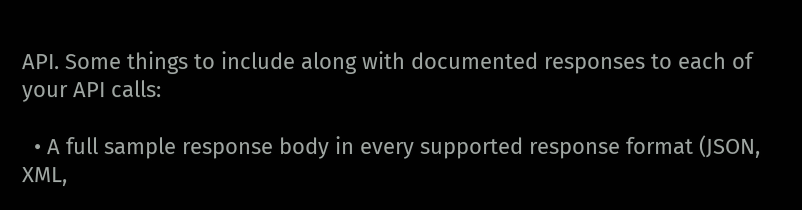API. Some things to include along with documented responses to each of your API calls:

  • A full sample response body in every supported response format (JSON, XML,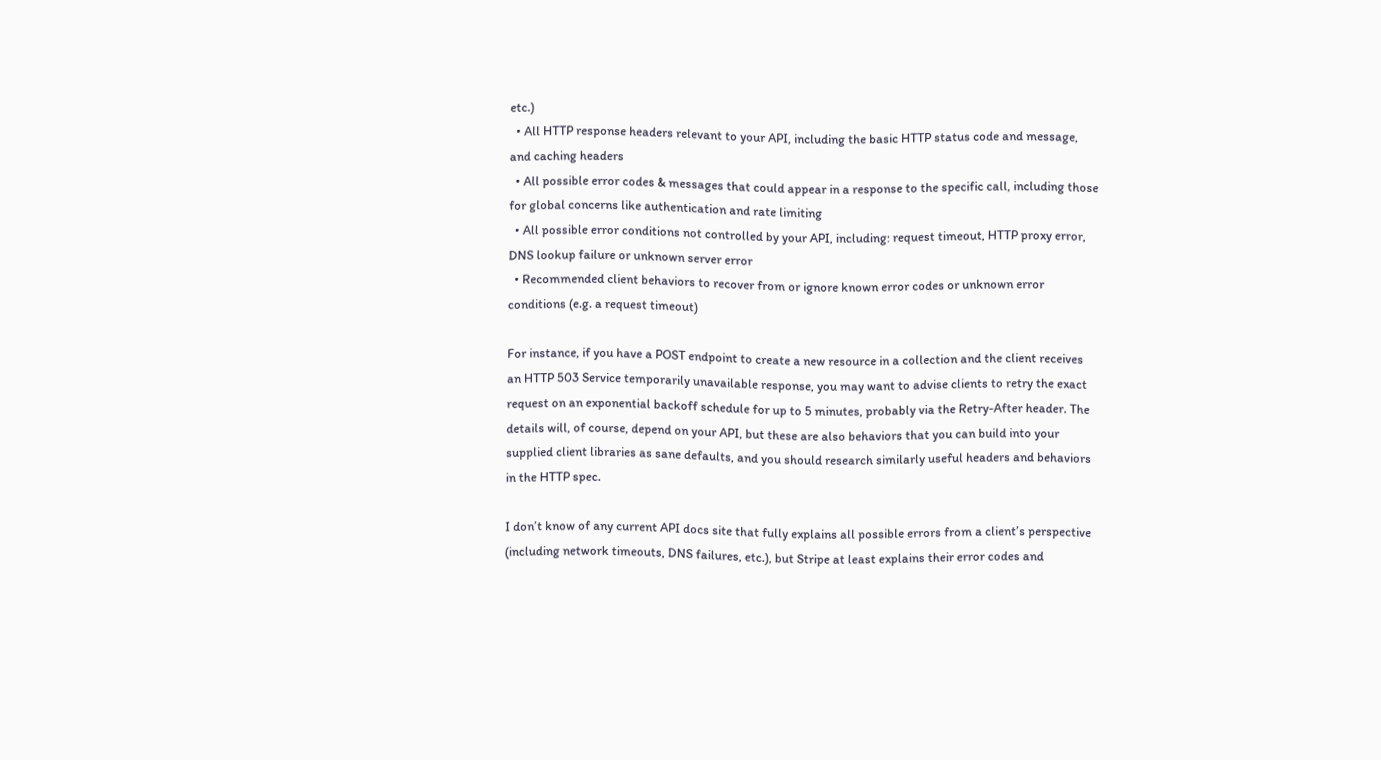etc.)
  • All HTTP response headers relevant to your API, including the basic HTTP status code and message, and caching headers
  • All possible error codes & messages that could appear in a response to the specific call, including those for global concerns like authentication and rate limiting
  • All possible error conditions not controlled by your API, including: request timeout, HTTP proxy error, DNS lookup failure or unknown server error
  • Recommended client behaviors to recover from or ignore known error codes or unknown error conditions (e.g. a request timeout)

For instance, if you have a POST endpoint to create a new resource in a collection and the client receives an HTTP 503 Service temporarily unavailable response, you may want to advise clients to retry the exact request on an exponential backoff schedule for up to 5 minutes, probably via the Retry-After header. The details will, of course, depend on your API, but these are also behaviors that you can build into your supplied client libraries as sane defaults, and you should research similarly useful headers and behaviors in the HTTP spec.

I don’t know of any current API docs site that fully explains all possible errors from a client’s perspective (including network timeouts, DNS failures, etc.), but Stripe at least explains their error codes and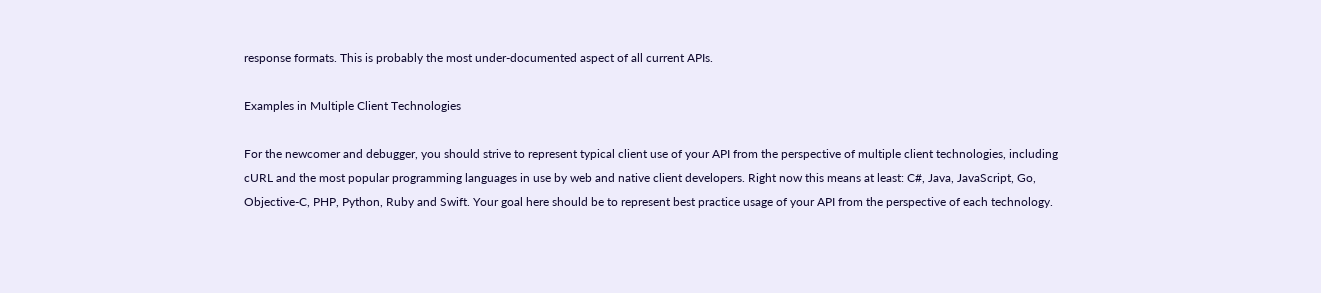response formats. This is probably the most under-documented aspect of all current APIs.

Examples in Multiple Client Technologies

For the newcomer and debugger, you should strive to represent typical client use of your API from the perspective of multiple client technologies, including cURL and the most popular programming languages in use by web and native client developers. Right now this means at least: C#, Java, JavaScript, Go, Objective-C, PHP, Python, Ruby and Swift. Your goal here should be to represent best practice usage of your API from the perspective of each technology.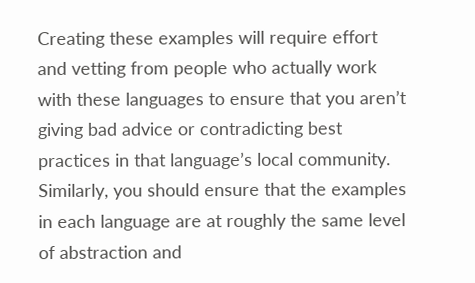Creating these examples will require effort and vetting from people who actually work with these languages to ensure that you aren’t giving bad advice or contradicting best practices in that language’s local community. Similarly, you should ensure that the examples in each language are at roughly the same level of abstraction and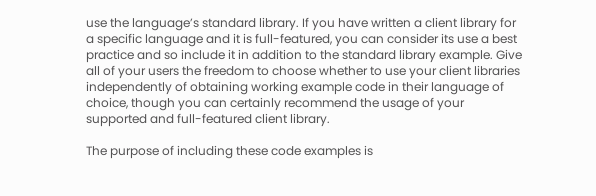use the language’s standard library. If you have written a client library for a specific language and it is full-featured, you can consider its use a best practice and so include it in addition to the standard library example. Give all of your users the freedom to choose whether to use your client libraries independently of obtaining working example code in their language of choice, though you can certainly recommend the usage of your supported and full-featured client library.

The purpose of including these code examples is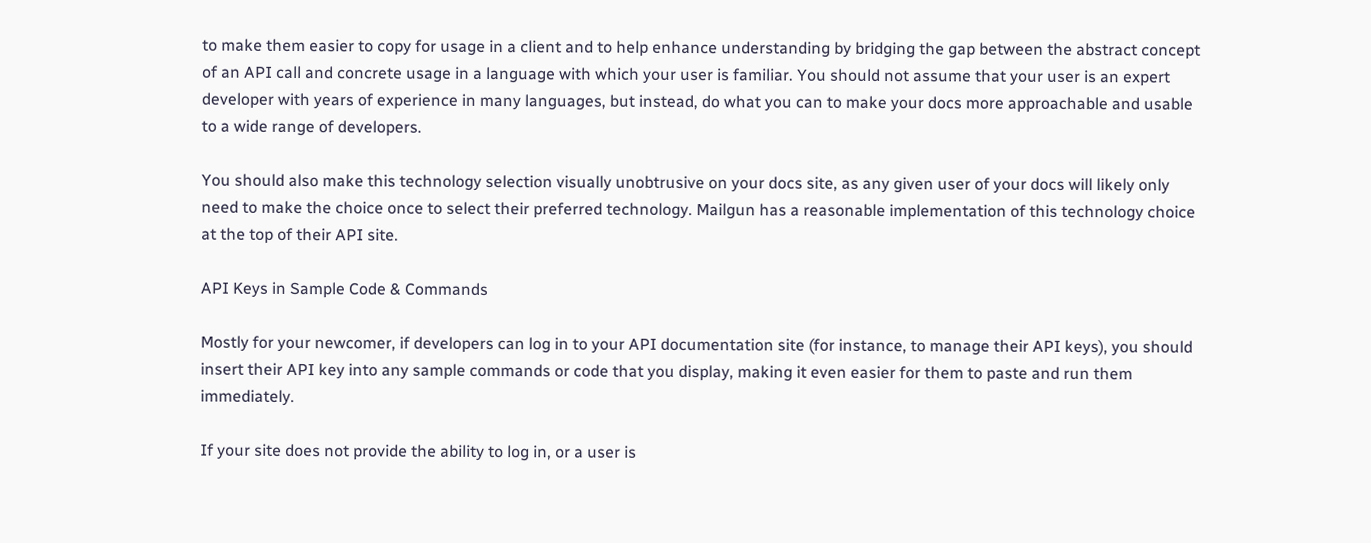to make them easier to copy for usage in a client and to help enhance understanding by bridging the gap between the abstract concept of an API call and concrete usage in a language with which your user is familiar. You should not assume that your user is an expert developer with years of experience in many languages, but instead, do what you can to make your docs more approachable and usable to a wide range of developers.

You should also make this technology selection visually unobtrusive on your docs site, as any given user of your docs will likely only need to make the choice once to select their preferred technology. Mailgun has a reasonable implementation of this technology choice at the top of their API site.

API Keys in Sample Code & Commands

Mostly for your newcomer, if developers can log in to your API documentation site (for instance, to manage their API keys), you should insert their API key into any sample commands or code that you display, making it even easier for them to paste and run them immediately.

If your site does not provide the ability to log in, or a user is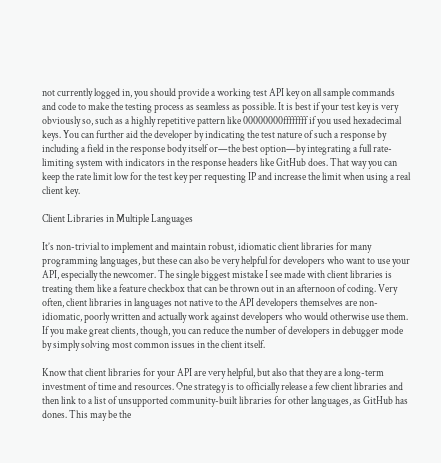not currently logged in, you should provide a working test API key on all sample commands and code to make the testing process as seamless as possible. It is best if your test key is very obviously so, such as a highly repetitive pattern like 00000000ffffffff if you used hexadecimal keys. You can further aid the developer by indicating the test nature of such a response by including a field in the response body itself or—the best option—by integrating a full rate-limiting system with indicators in the response headers like GitHub does. That way you can keep the rate limit low for the test key per requesting IP and increase the limit when using a real client key.

Client Libraries in Multiple Languages

It’s non-trivial to implement and maintain robust, idiomatic client libraries for many programming languages, but these can also be very helpful for developers who want to use your API, especially the newcomer. The single biggest mistake I see made with client libraries is treating them like a feature checkbox that can be thrown out in an afternoon of coding. Very often, client libraries in languages not native to the API developers themselves are non-idiomatic, poorly written and actually work against developers who would otherwise use them. If you make great clients, though, you can reduce the number of developers in debugger mode by simply solving most common issues in the client itself.

Know that client libraries for your API are very helpful, but also that they are a long-term investment of time and resources. One strategy is to officially release a few client libraries and then link to a list of unsupported community-built libraries for other languages, as GitHub has dones. This may be the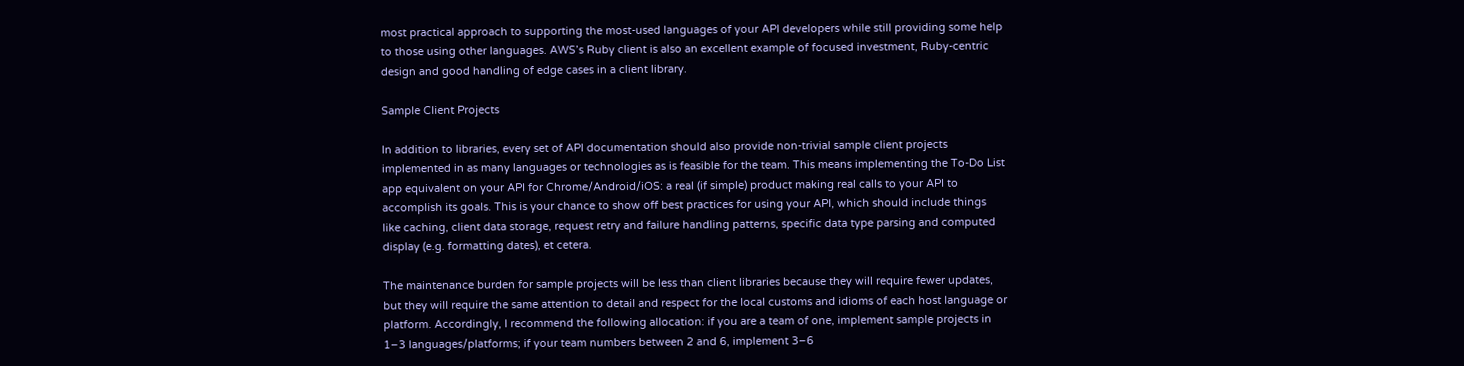most practical approach to supporting the most-used languages of your API developers while still providing some help to those using other languages. AWS’s Ruby client is also an excellent example of focused investment, Ruby-centric design and good handling of edge cases in a client library.

Sample Client Projects

In addition to libraries, every set of API documentation should also provide non-trivial sample client projects implemented in as many languages or technologies as is feasible for the team. This means implementing the To-Do List app equivalent on your API for Chrome/Android/iOS: a real (if simple) product making real calls to your API to accomplish its goals. This is your chance to show off best practices for using your API, which should include things like caching, client data storage, request retry and failure handling patterns, specific data type parsing and computed display (e.g. formatting dates), et cetera.

The maintenance burden for sample projects will be less than client libraries because they will require fewer updates, but they will require the same attention to detail and respect for the local customs and idioms of each host language or platform. Accordingly, I recommend the following allocation: if you are a team of one, implement sample projects in 1–3 languages/platforms; if your team numbers between 2 and 6, implement 3–6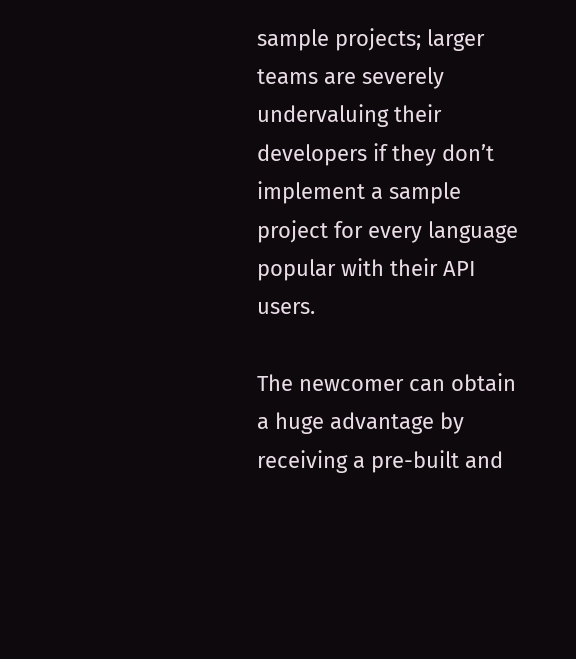sample projects; larger teams are severely undervaluing their developers if they don’t implement a sample project for every language popular with their API users.

The newcomer can obtain a huge advantage by receiving a pre-built and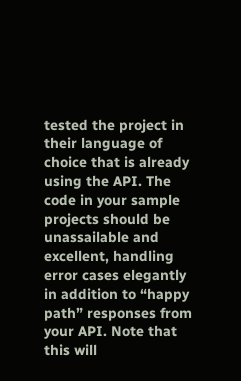tested the project in their language of choice that is already using the API. The code in your sample projects should be unassailable and excellent, handling error cases elegantly in addition to “happy path” responses from your API. Note that this will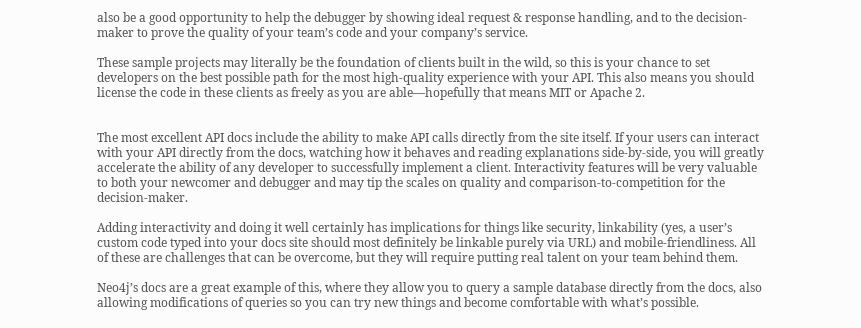also be a good opportunity to help the debugger by showing ideal request & response handling, and to the decision-maker to prove the quality of your team’s code and your company’s service.

These sample projects may literally be the foundation of clients built in the wild, so this is your chance to set developers on the best possible path for the most high-quality experience with your API. This also means you should license the code in these clients as freely as you are able—hopefully that means MIT or Apache 2.


The most excellent API docs include the ability to make API calls directly from the site itself. If your users can interact with your API directly from the docs, watching how it behaves and reading explanations side-by-side, you will greatly accelerate the ability of any developer to successfully implement a client. Interactivity features will be very valuable to both your newcomer and debugger and may tip the scales on quality and comparison-to-competition for the decision-maker.

Adding interactivity and doing it well certainly has implications for things like security, linkability (yes, a user’s custom code typed into your docs site should most definitely be linkable purely via URL) and mobile-friendliness. All of these are challenges that can be overcome, but they will require putting real talent on your team behind them.

Neo4j’s docs are a great example of this, where they allow you to query a sample database directly from the docs, also allowing modifications of queries so you can try new things and become comfortable with what’s possible.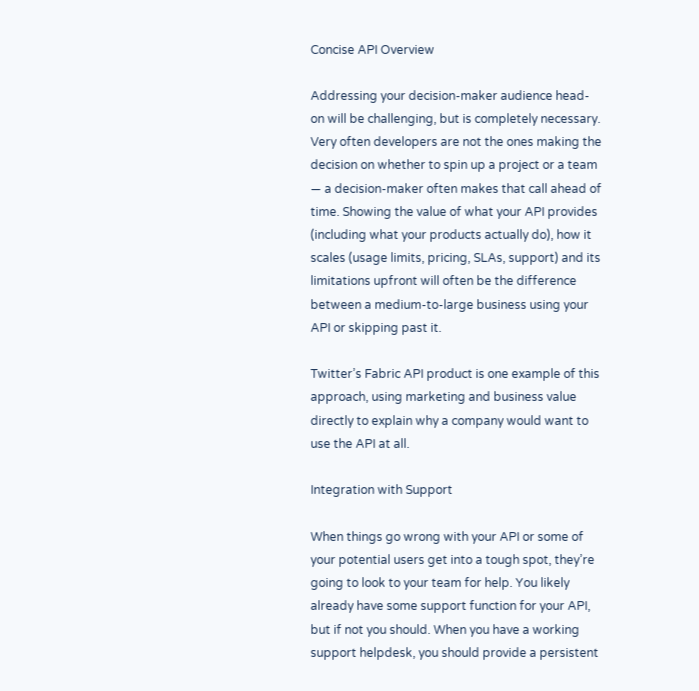Concise API Overview

Addressing your decision-maker audience head-on will be challenging, but is completely necessary. Very often developers are not the ones making the decision on whether to spin up a project or a team — a decision-maker often makes that call ahead of time. Showing the value of what your API provides (including what your products actually do), how it scales (usage limits, pricing, SLAs, support) and its limitations upfront will often be the difference between a medium-to-large business using your API or skipping past it.

Twitter’s Fabric API product is one example of this approach, using marketing and business value directly to explain why a company would want to use the API at all.

Integration with Support

When things go wrong with your API or some of your potential users get into a tough spot, they’re going to look to your team for help. You likely already have some support function for your API, but if not you should. When you have a working support helpdesk, you should provide a persistent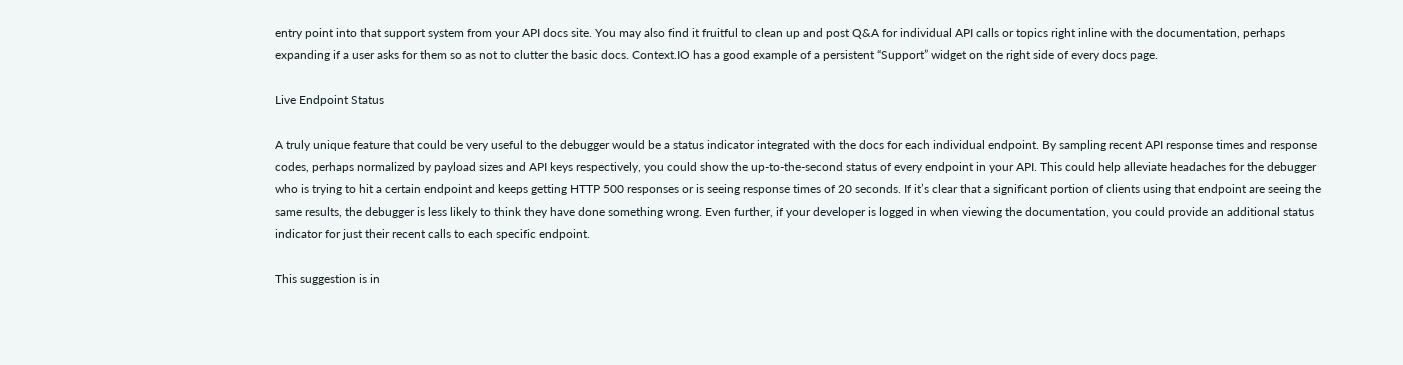entry point into that support system from your API docs site. You may also find it fruitful to clean up and post Q&A for individual API calls or topics right inline with the documentation, perhaps expanding if a user asks for them so as not to clutter the basic docs. Context.IO has a good example of a persistent “Support” widget on the right side of every docs page.

Live Endpoint Status

A truly unique feature that could be very useful to the debugger would be a status indicator integrated with the docs for each individual endpoint. By sampling recent API response times and response codes, perhaps normalized by payload sizes and API keys respectively, you could show the up-to-the-second status of every endpoint in your API. This could help alleviate headaches for the debugger who is trying to hit a certain endpoint and keeps getting HTTP 500 responses or is seeing response times of 20 seconds. If it’s clear that a significant portion of clients using that endpoint are seeing the same results, the debugger is less likely to think they have done something wrong. Even further, if your developer is logged in when viewing the documentation, you could provide an additional status indicator for just their recent calls to each specific endpoint.

This suggestion is in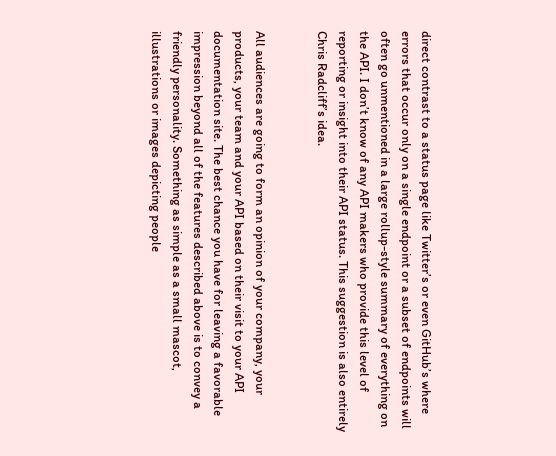direct contrast to a status page like Twitter’s or even GitHub’s where errors that occur only on a single endpoint or a subset of endpoints will often go unmentioned in a large rollup-style summary of everything on the API. I don’t know of any API makers who provide this level of reporting or insight into their API status. This suggestion is also entirely Chris Radcliff’s idea.


All audiences are going to form an opinion of your company, your products, your team and your API based on their visit to your API documentation site. The best chance you have for leaving a favorable impression beyond all of the features described above is to convey a friendly personality. Something as simple as a small mascot, illustrations or images depicting people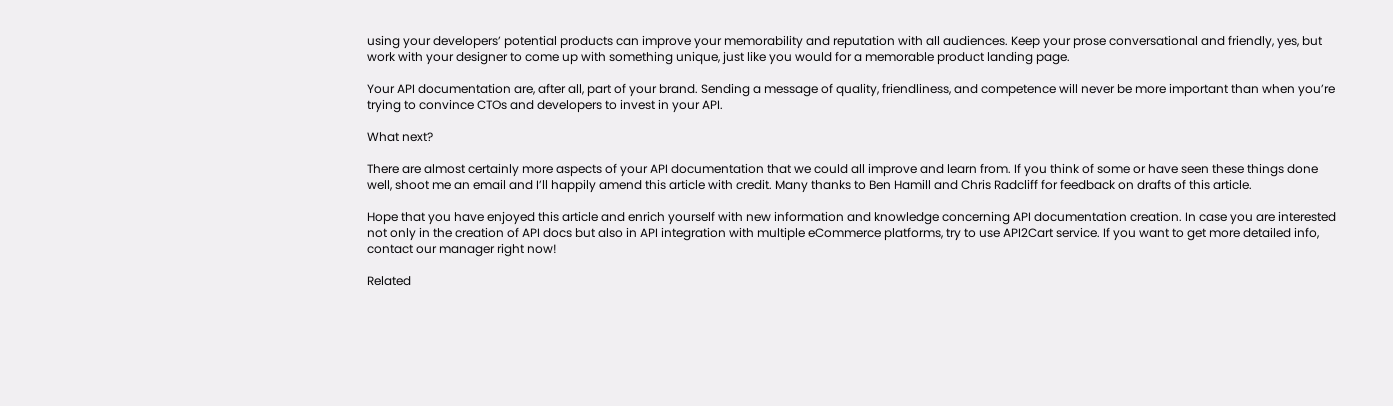using your developers’ potential products can improve your memorability and reputation with all audiences. Keep your prose conversational and friendly, yes, but work with your designer to come up with something unique, just like you would for a memorable product landing page.

Your API documentation are, after all, part of your brand. Sending a message of quality, friendliness, and competence will never be more important than when you’re trying to convince CTOs and developers to invest in your API.

What next?

There are almost certainly more aspects of your API documentation that we could all improve and learn from. If you think of some or have seen these things done well, shoot me an email and I’ll happily amend this article with credit. Many thanks to Ben Hamill and Chris Radcliff for feedback on drafts of this article.

Hope that you have enjoyed this article and enrich yourself with new information and knowledge concerning API documentation creation. In case you are interested not only in the creation of API docs but also in API integration with multiple eCommerce platforms, try to use API2Cart service. If you want to get more detailed info, contact our manager right now!

Related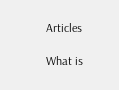Articles

What is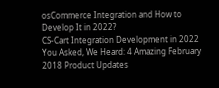osCommerce Integration and How to Develop It in 2022?
CS-Cart Integration Development in 2022
You Asked, We Heard: 4 Amazing February 2018 Product Updates